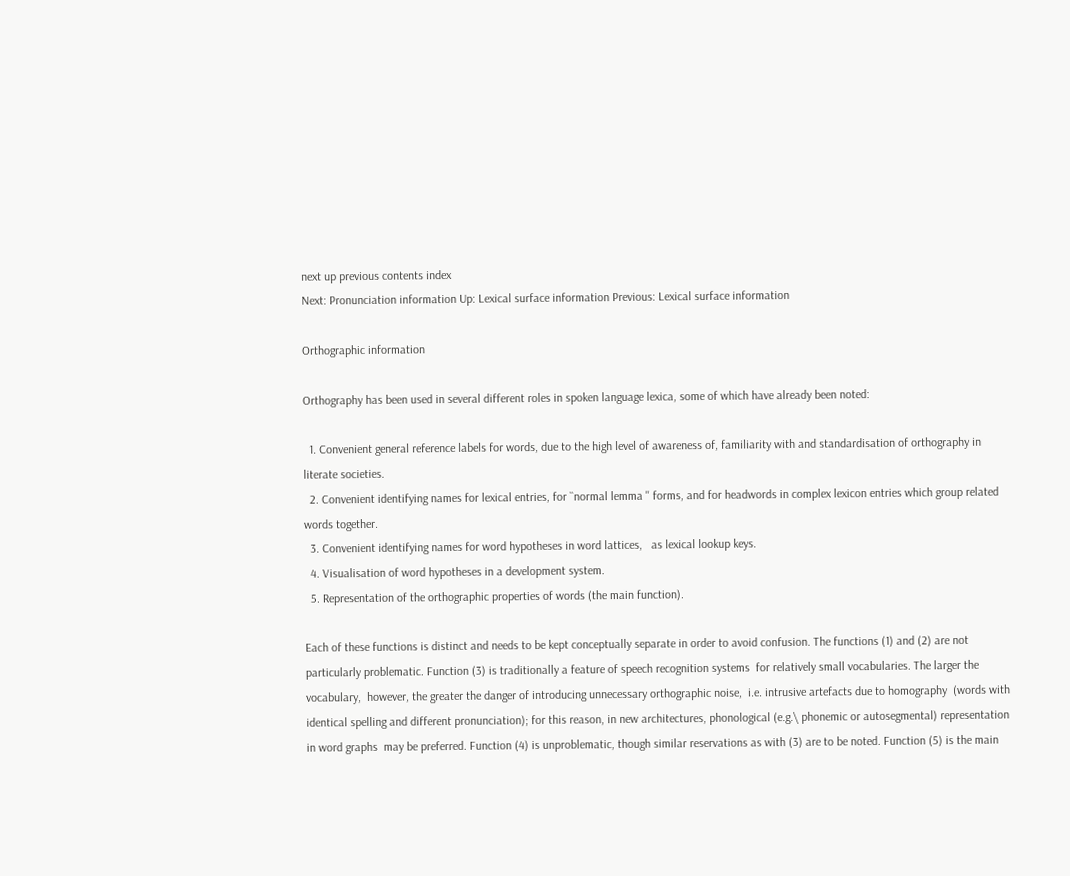next up previous contents index
Next: Pronunciation information Up: Lexical surface information Previous: Lexical surface information

Orthographic information

Orthography has been used in several different roles in spoken language lexica, some of which have already been noted:

  1. Convenient general reference labels for words, due to the high level of awareness of, familiarity with and standardisation of orthography in literate societies.
  2. Convenient identifying names for lexical entries, for ``normal lemma '' forms, and for headwords in complex lexicon entries which group related words together.
  3. Convenient identifying names for word hypotheses in word lattices,   as lexical lookup keys.
  4. Visualisation of word hypotheses in a development system.
  5. Representation of the orthographic properties of words (the main function).

Each of these functions is distinct and needs to be kept conceptually separate in order to avoid confusion. The functions (1) and (2) are not particularly problematic. Function (3) is traditionally a feature of speech recognition systems  for relatively small vocabularies. The larger the vocabulary,  however, the greater the danger of introducing unnecessary orthographic noise,  i.e. intrusive artefacts due to homography  (words with identical spelling and different pronunciation); for this reason, in new architectures, phonological (e.g.\ phonemic or autosegmental) representation   in word graphs  may be preferred. Function (4) is unproblematic, though similar reservations as with (3) are to be noted. Function (5) is the main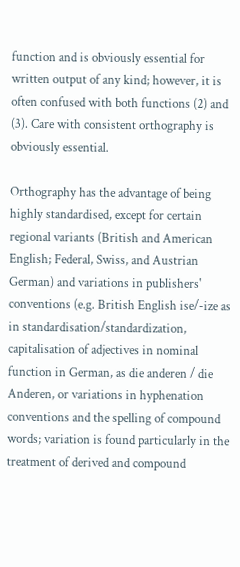function and is obviously essential for written output of any kind; however, it is often confused with both functions (2) and (3). Care with consistent orthography is obviously essential.

Orthography has the advantage of being highly standardised, except for certain regional variants (British and American English; Federal, Swiss, and Austrian German) and variations in publishers' conventions (e.g. British English ise/-ize as in standardisation/standardization, capitalisation of adjectives in nominal function in German, as die anderen / die Anderen, or variations in hyphenation conventions and the spelling of compound words; variation is found particularly in the treatment of derived and compound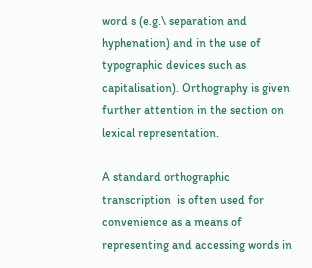word s (e.g.\ separation and hyphenation) and in the use of typographic devices such as capitalisation). Orthography is given further attention in the section on lexical representation.

A standard orthographic transcription  is often used for convenience as a means of representing and accessing words in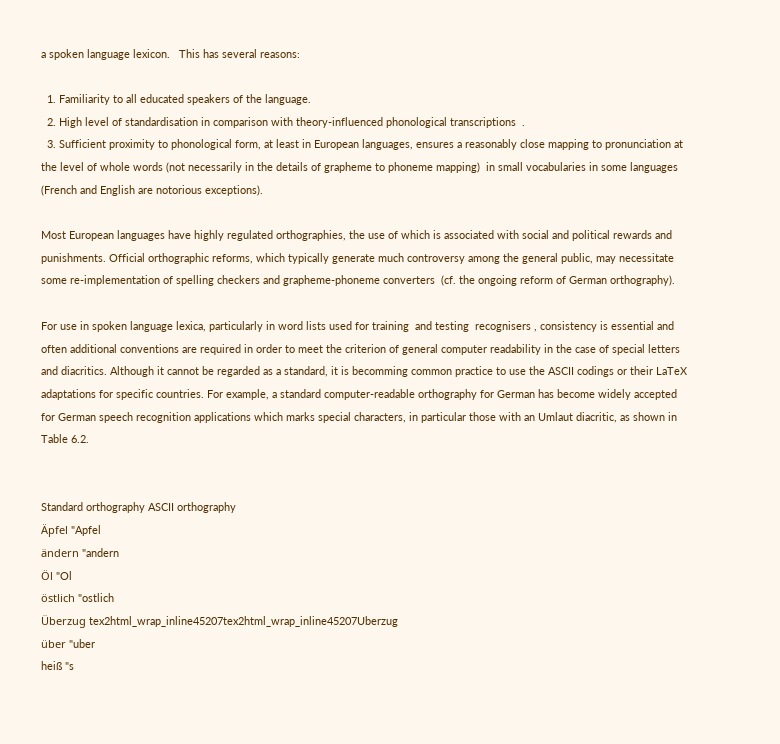a spoken language lexicon.   This has several reasons:

  1. Familiarity to all educated speakers of the language.
  2. High level of standardisation in comparison with theory-influenced phonological transcriptions  .
  3. Sufficient proximity to phonological form, at least in European languages, ensures a reasonably close mapping to pronunciation at the level of whole words (not necessarily in the details of grapheme to phoneme mapping)  in small vocabularies in some languages (French and English are notorious exceptions).

Most European languages have highly regulated orthographies, the use of which is associated with social and political rewards and punishments. Official orthographic reforms, which typically generate much controversy among the general public, may necessitate some re-implementation of spelling checkers and grapheme-phoneme converters  (cf. the ongoing reform of German orthography).

For use in spoken language lexica, particularly in word lists used for training  and testing  recognisers , consistency is essential and often additional conventions are required in order to meet the criterion of general computer readability in the case of special letters and diacritics. Although it cannot be regarded as a standard, it is becomming common practice to use the ASCII codings or their LaTeX adaptations for specific countries. For example, a standard computer-readable orthography for German has become widely accepted for German speech recognition applications which marks special characters, in particular those with an Umlaut diacritic, as shown in Table 6.2.


Standard orthography ASCII orthography
Äpfel "Apfel
ändern "andern
Öl "Ol
östlich "ostlich
Überzug tex2html_wrap_inline45207tex2html_wrap_inline45207Uberzug
über "uber
heiß "s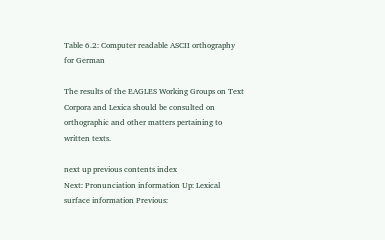Table 6.2: Computer readable ASCII orthography for German

The results of the EAGLES Working Groups on Text Corpora and Lexica should be consulted on orthographic and other matters pertaining to written texts.

next up previous contents index
Next: Pronunciation information Up: Lexical surface information Previous: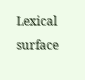Lexical surface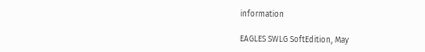information

EAGLES SWLG SoftEdition, May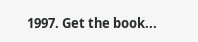1997. Get the book...